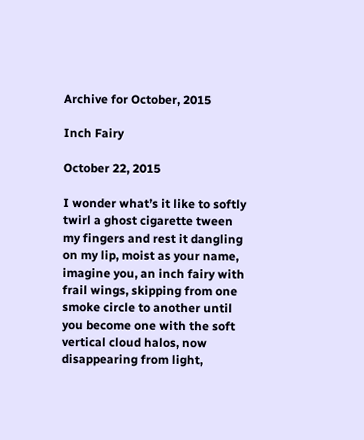Archive for October, 2015

Inch Fairy

October 22, 2015

I wonder what’s it like to softly twirl a ghost cigarette tween my fingers and rest it dangling on my lip, moist as your name, imagine you, an inch fairy with frail wings, skipping from one smoke circle to another until you become one with the soft vertical cloud halos, now disappearing from light,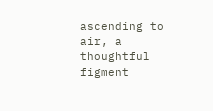ascending to air, a thoughtful figment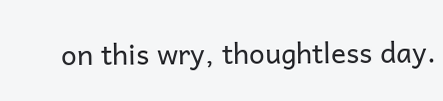on this wry, thoughtless day.